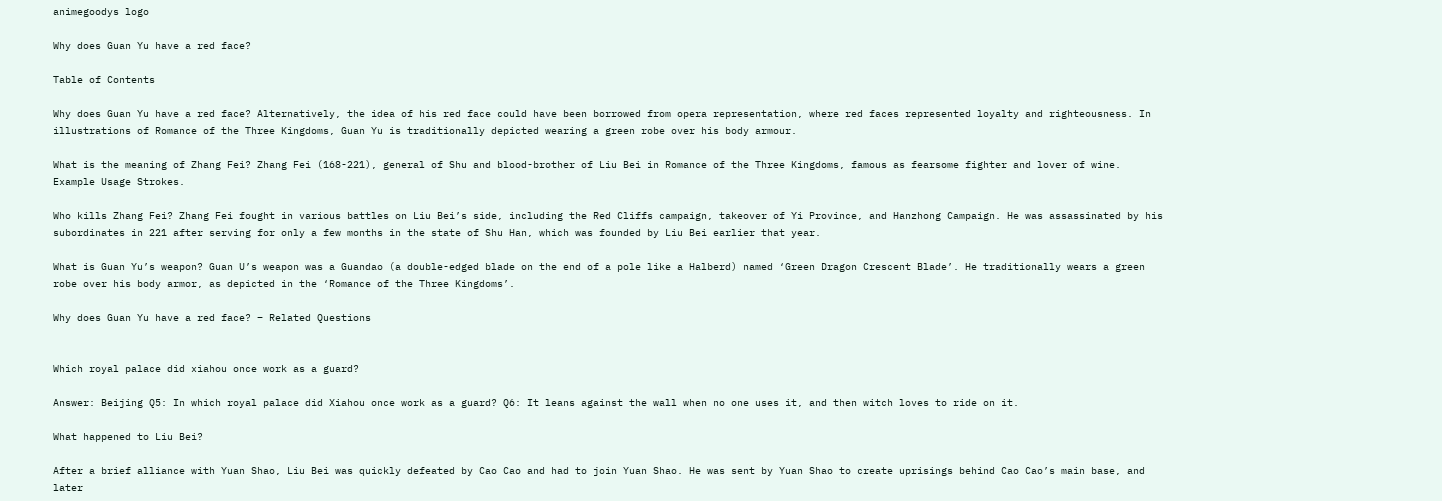animegoodys logo

Why does Guan Yu have a red face?

Table of Contents

Why does Guan Yu have a red face? Alternatively, the idea of his red face could have been borrowed from opera representation, where red faces represented loyalty and righteousness. In illustrations of Romance of the Three Kingdoms, Guan Yu is traditionally depicted wearing a green robe over his body armour.

What is the meaning of Zhang Fei? Zhang Fei (168-221), general of Shu and blood-brother of Liu Bei in Romance of the Three Kingdoms, famous as fearsome fighter and lover of wine. Example Usage Strokes.

Who kills Zhang Fei? Zhang Fei fought in various battles on Liu Bei’s side, including the Red Cliffs campaign, takeover of Yi Province, and Hanzhong Campaign. He was assassinated by his subordinates in 221 after serving for only a few months in the state of Shu Han, which was founded by Liu Bei earlier that year.

What is Guan Yu’s weapon? Guan U’s weapon was a Guandao (a double-edged blade on the end of a pole like a Halberd) named ‘Green Dragon Crescent Blade’. He traditionally wears a green robe over his body armor, as depicted in the ‘Romance of the Three Kingdoms’.

Why does Guan Yu have a red face? – Related Questions


Which royal palace did xiahou once work as a guard?

Answer: Beijing Q5: In which royal palace did Xiahou once work as a guard? Q6: It leans against the wall when no one uses it, and then witch loves to ride on it.

What happened to Liu Bei?

After a brief alliance with Yuan Shao, Liu Bei was quickly defeated by Cao Cao and had to join Yuan Shao. He was sent by Yuan Shao to create uprisings behind Cao Cao’s main base, and later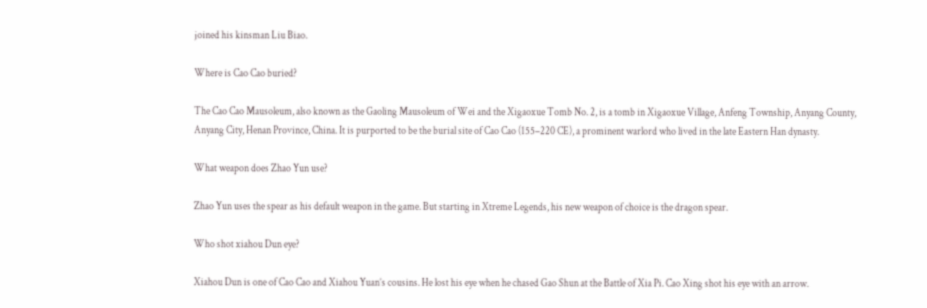joined his kinsman Liu Biao.

Where is Cao Cao buried?

The Cao Cao Mausoleum, also known as the Gaoling Mausoleum of Wei and the Xigaoxue Tomb No. 2, is a tomb in Xigaoxue Village, Anfeng Township, Anyang County, Anyang City, Henan Province, China. It is purported to be the burial site of Cao Cao (155–220 CE), a prominent warlord who lived in the late Eastern Han dynasty.

What weapon does Zhao Yun use?

Zhao Yun uses the spear as his default weapon in the game. But starting in Xtreme Legends, his new weapon of choice is the dragon spear.

Who shot xiahou Dun eye?

Xiahou Dun is one of Cao Cao and Xiahou Yuan’s cousins. He lost his eye when he chased Gao Shun at the Battle of Xia Pi. Cao Xing shot his eye with an arrow.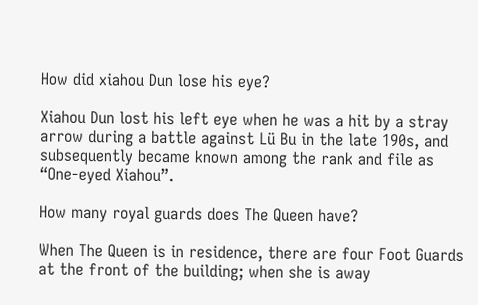How did xiahou Dun lose his eye?

Xiahou Dun lost his left eye when he was a hit by a stray arrow during a battle against Lü Bu in the late 190s, and subsequently became known among the rank and file as “One-eyed Xiahou”.

How many royal guards does The Queen have?

When The Queen is in residence, there are four Foot Guards at the front of the building; when she is away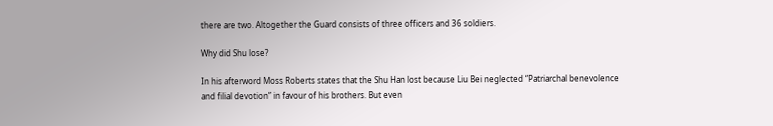there are two. Altogether the Guard consists of three officers and 36 soldiers.

Why did Shu lose?

In his afterword Moss Roberts states that the Shu Han lost because Liu Bei neglected “Patriarchal benevolence and filial devotion” in favour of his brothers. But even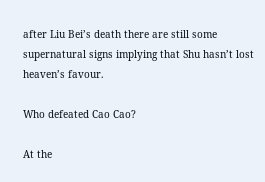after Liu Bei’s death there are still some supernatural signs implying that Shu hasn’t lost heaven’s favour.

Who defeated Cao Cao?

At the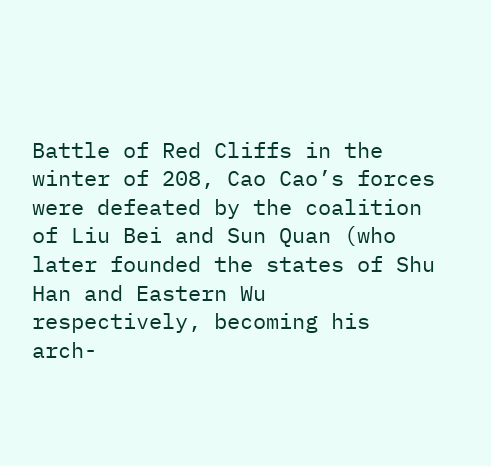Battle of Red Cliffs in the winter of 208, Cao Cao’s forces were defeated by the coalition of Liu Bei and Sun Quan (who later founded the states of Shu Han and Eastern Wu respectively, becoming his arch-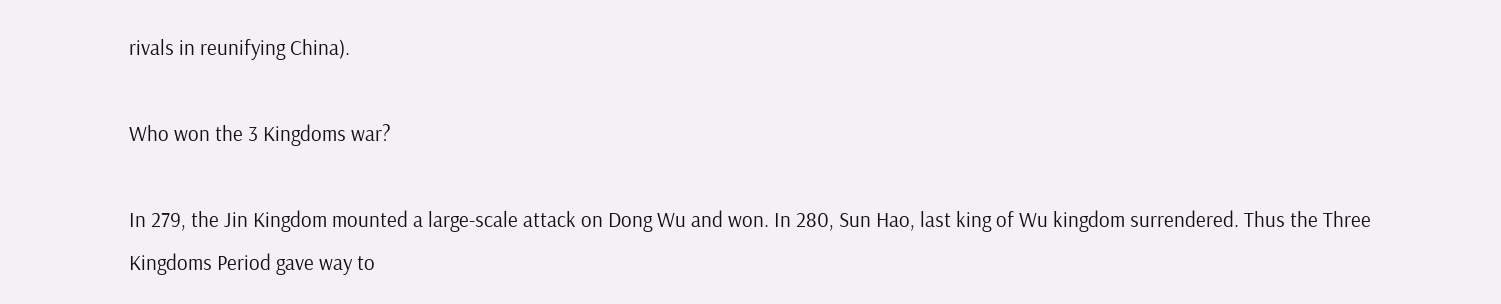rivals in reunifying China).

Who won the 3 Kingdoms war?

In 279, the Jin Kingdom mounted a large-scale attack on Dong Wu and won. In 280, Sun Hao, last king of Wu kingdom surrendered. Thus the Three Kingdoms Period gave way to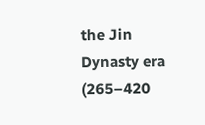the Jin Dynasty era (265–420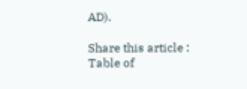AD).

Share this article :
Table of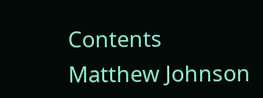Contents
Matthew Johnson